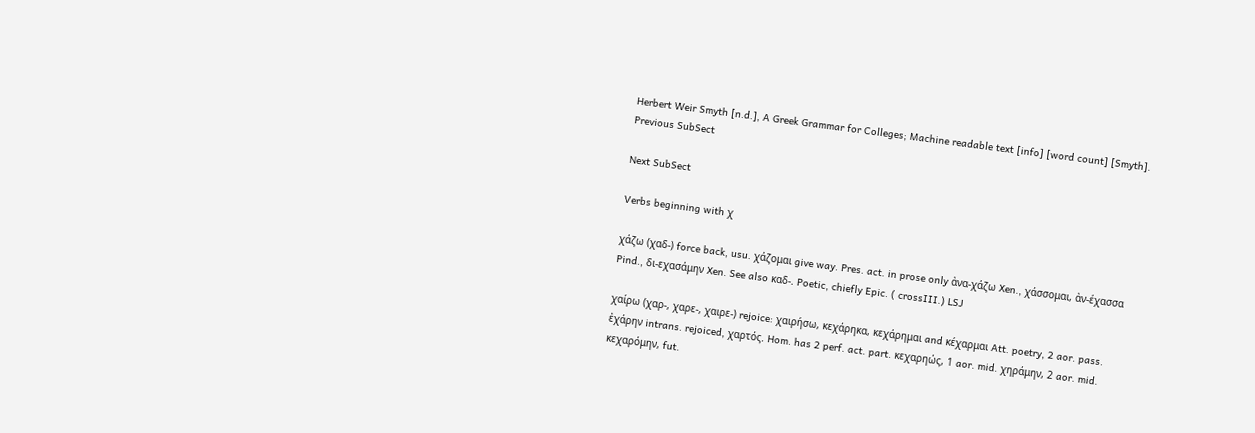Herbert Weir Smyth [n.d.], A Greek Grammar for Colleges; Machine readable text [info] [word count] [Smyth].
Previous SubSect

Next SubSect

Verbs beginning with χ

χάζω (χαδ-) force back, usu. χάζομαι give way. Pres. act. in prose only ἀνα-χάζω Xen., χάσσομαι, ἀν-έχασσα Pind., δι-εχασάμην Xen. See also καδ-. Poetic, chiefly Epic. ( crossIII.) LSJ

χαίρω (χαρ-, χαρε-, χαιρε-) rejoice: χαιρήσω, κεχάρηκα, κεχάρημαι and κέχαρμαι Att. poetry, 2 aor. pass. ἐχάρην intrans. rejoiced, χαρτός. Hom. has 2 perf. act. part. κεχαρηώς, 1 aor. mid. χηράμην, 2 aor. mid. κεχαρόμην, fut.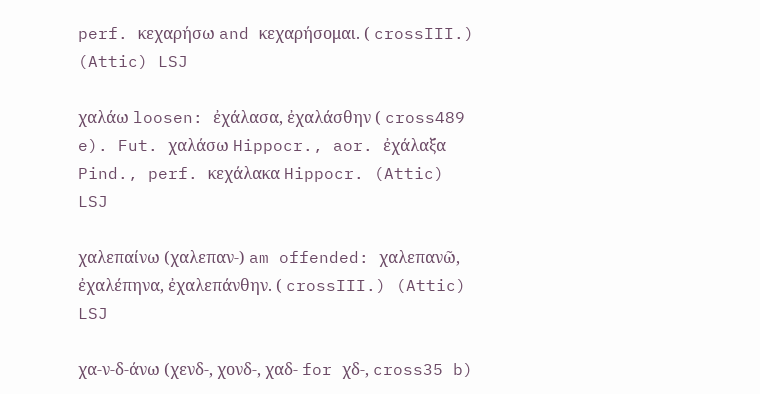perf. κεχαρήσω and κεχαρήσομαι. ( crossIII.) (Attic) LSJ

χαλάω loosen: ἐχάλασα, ἐχαλάσθην ( cross489 e). Fut. χαλάσω Hippocr., aor. ἐχάλαξα Pind., perf. κεχάλακα Hippocr. (Attic) LSJ

χαλεπαίνω (χαλεπαν-) am offended: χαλεπανῶ, ἐχαλέπηνα, ἐχαλεπάνθην. ( crossIII.) (Attic) LSJ

χα-ν-δ-άνω (χενδ-, χονδ-, χαδ- for χδ-, cross35 b)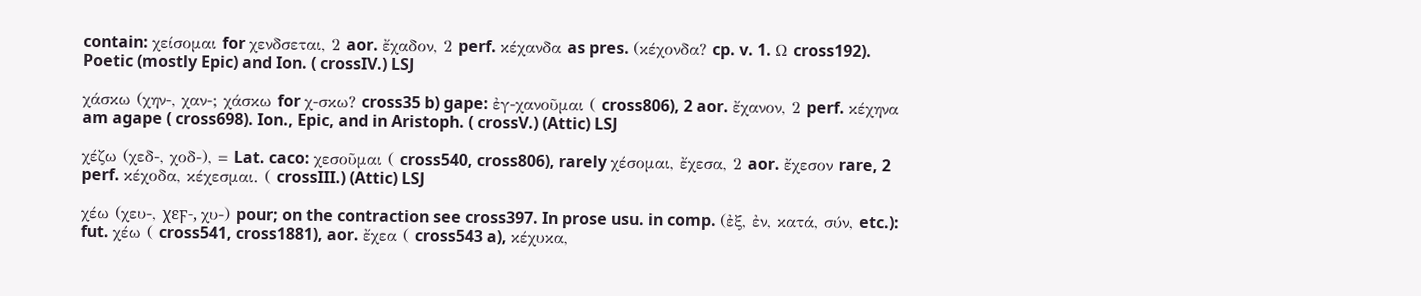contain: χείσομαι for χενδσεται, 2 aor. ἔχαδον, 2 perf. κέχανδα as pres. (κέχονδα? cp. v. 1. Ω cross192). Poetic (mostly Epic) and Ion. ( crossIV.) LSJ

χάσκω (χην-, χαν-; χάσκω for χ-σκω? cross35 b) gape: ἐγ-χανοῦμαι ( cross806), 2 aor. ἔχανον, 2 perf. κέχηνα am agape ( cross698). Ion., Epic, and in Aristoph. ( crossV.) (Attic) LSJ

χέζω (χεδ-, χοδ-), = Lat. caco: χεσοῦμαι ( cross540, cross806), rarely χέσομαι, ἔχεσα, 2 aor. ἔχεσον rare, 2 perf. κέχοδα, κέχεσμαι. ( crossIII.) (Attic) LSJ

χέω (χευ-, χεϝ-, χυ-) pour; on the contraction see cross397. In prose usu. in comp. (ἐξ, ἐν, κατά, σύν, etc.): fut. χέω ( cross541, cross1881), aor. ἔχεα ( cross543 a), κέχυκα,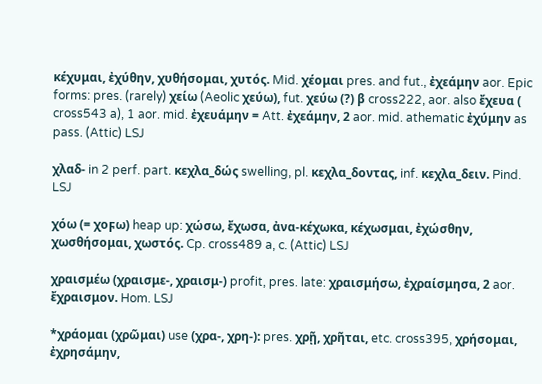κέχυμαι, ἐχύθην, χυθήσομαι, χυτός. Mid. χέομαι pres. and fut., ἐχεάμην aor. Epic forms: pres. (rarely) χείω (Aeolic χεύω), fut. χεύω (?) β cross222, aor. also ἔχευα ( cross543 a), 1 aor. mid. ἐχευάμην = Att. ἐχεάμην, 2 aor. mid. athematic ἐχύμην as pass. (Attic) LSJ

χλαδ- in 2 perf. part. κεχλα_δώς swelling, pl. κεχλα_δοντας, inf. κεχλα_δειν. Pind. LSJ

χόω (= χοϝω) heap up: χώσω, ἔχωσα, ἀνα-κέχωκα, κέχωσμαι, ἐχώσθην, χωσθήσομαι, χωστός. Cp. cross489 a, c. (Attic) LSJ

χραισμέω (χραισμε-, χραισμ-) profit, pres. late: χραισμήσω, ἐχραίσμησα, 2 aor. ἔχραισμον. Hom. LSJ

*χράομαι (χρῶμαι) use (χρα-, χρη-): pres. χρῇ, χρῆται, etc. cross395, χρήσομαι, ἐχρησάμην,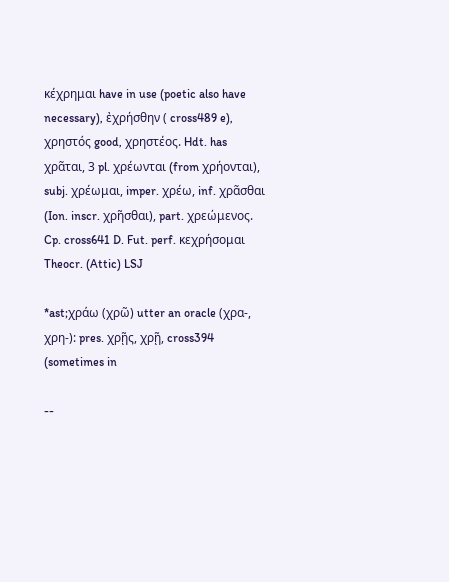κέχρημαι have in use (poetic also have necessary), ἐχρήσθην ( cross489 e), χρηστός good, χρηστέος. Hdt. has χρᾶται, 3 pl. χρέωνται (from χρήονται), subj. χρέωμαι, imper. χρέω, inf. χρᾶσθαι (Ion. inscr. χρῆσθαι), part. χρεώμενος. Cp. cross641 D. Fut. perf. κεχρήσομαι Theocr. (Attic) LSJ

*ast;χράω (χρῶ) utter an oracle (χρα-, χρη-): pres. χρῇς, χρῇ, cross394 (sometimes in

--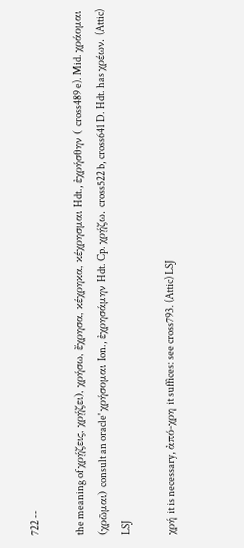722 --

the meaning of χρῄζεις, χρῄζει), χρήσω, ἔχρησα, κέχρηκα, κέχρησμαι Hdt., ἐχρήσθην ( cross489 e). Mid. χράομαι (χρῶμαι) consult an oracle' χρήσομαι Ion., ἐχρησάμην Hdt. Cp. χρῄζω. cross522 b, cross641 D. Hdt. has χρέων. (Attic) LSJ

χρή it is necessary, ἀπό-χρη it suffices: see cross793. (Attic) LSJ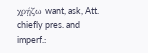χρῄζω want, ask, Att. chiefly pres. and imperf.: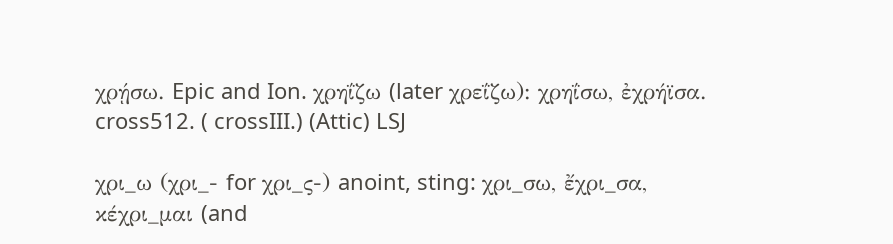χρῄσω. Epic and Ion. χρηΐζω (later χρεΐζω): χρηΐσω, ἐχρήϊσα. cross512. ( crossIII.) (Attic) LSJ

χρι_ω (χρι_- for χρι_ς-) anoint, sting: χρι_σω, ἔχρι_σα, κέχρι_μαι (and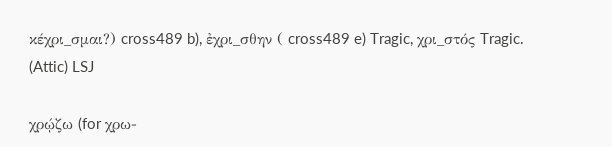κέχρι_σμαι?) cross489 b), ἐχρι_σθην ( cross489 e) Tragic, χρι_στός Tragic. (Attic) LSJ

χρῴζω (for χρω-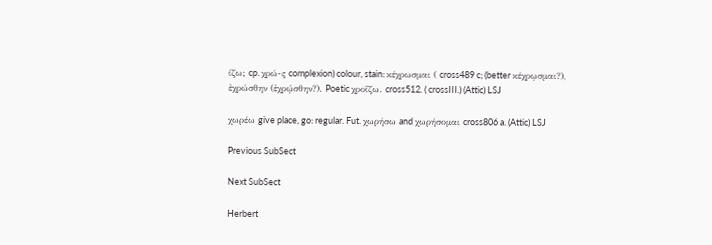ίζω; cp. χρώ-ς complexion) colour, stain: κέχρωσμαι ( cross489 c; (better κέχρῳσμαι?), ἐχρώσθην (ἐχρῴσθην?). Poetic χροΐζω. cross512. ( crossIII.) (Attic) LSJ

χωρέω give place, go: regular. Fut. χωρήσω and χωρήσομαι cross806 a. (Attic) LSJ

Previous SubSect

Next SubSect

Herbert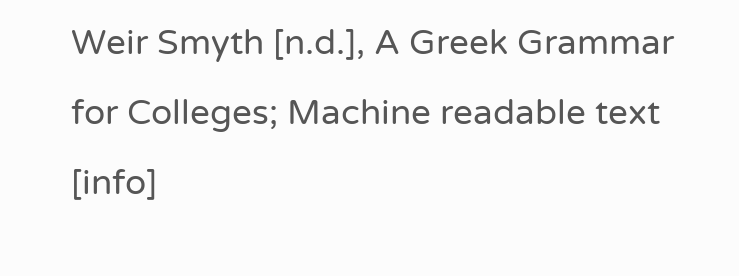Weir Smyth [n.d.], A Greek Grammar for Colleges; Machine readable text [info]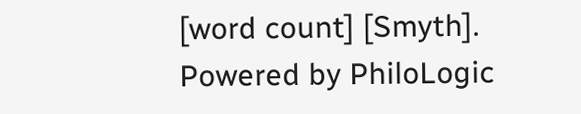[word count] [Smyth].
Powered by PhiloLogic